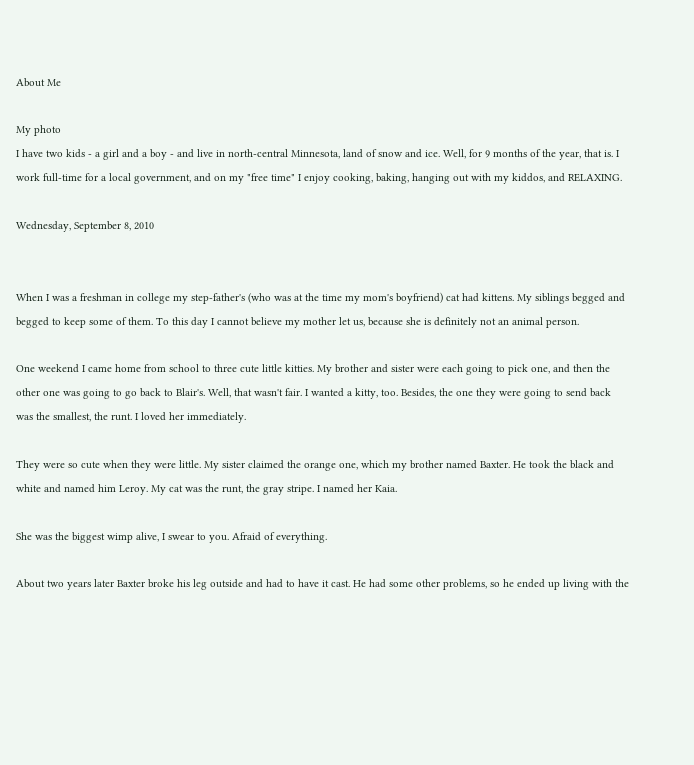About Me

My photo
I have two kids - a girl and a boy - and live in north-central Minnesota, land of snow and ice. Well, for 9 months of the year, that is. I work full-time for a local government, and on my "free time" I enjoy cooking, baking, hanging out with my kiddos, and RELAXING.

Wednesday, September 8, 2010


When I was a freshman in college my step-father's (who was at the time my mom's boyfriend) cat had kittens. My siblings begged and begged to keep some of them. To this day I cannot believe my mother let us, because she is definitely not an animal person.

One weekend I came home from school to three cute little kitties. My brother and sister were each going to pick one, and then the other one was going to go back to Blair's. Well, that wasn't fair. I wanted a kitty, too. Besides, the one they were going to send back was the smallest, the runt. I loved her immediately.

They were so cute when they were little. My sister claimed the orange one, which my brother named Baxter. He took the black and white and named him Leroy. My cat was the runt, the gray stripe. I named her Kaia.

She was the biggest wimp alive, I swear to you. Afraid of everything.

About two years later Baxter broke his leg outside and had to have it cast. He had some other problems, so he ended up living with the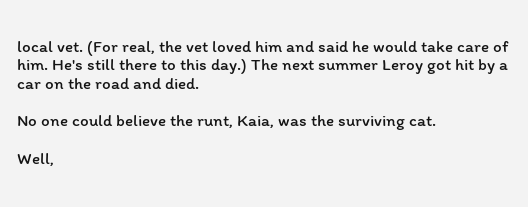local vet. (For real, the vet loved him and said he would take care of him. He's still there to this day.) The next summer Leroy got hit by a car on the road and died.

No one could believe the runt, Kaia, was the surviving cat.

Well,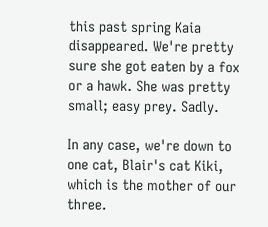this past spring Kaia disappeared. We're pretty sure she got eaten by a fox or a hawk. She was pretty small; easy prey. Sadly.

In any case, we're down to one cat, Blair's cat Kiki, which is the mother of our three.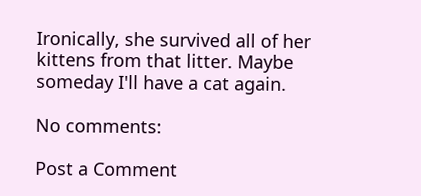Ironically, she survived all of her kittens from that litter. Maybe someday I'll have a cat again.

No comments:

Post a Comment